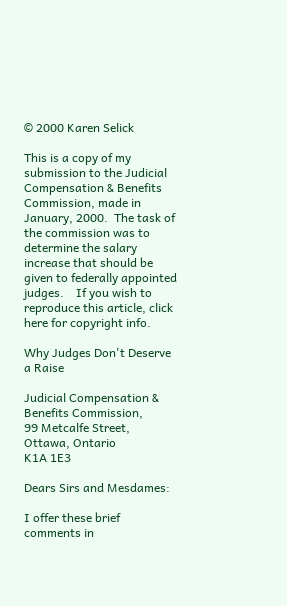© 2000 Karen Selick

This is a copy of my submission to the Judicial Compensation & Benefits Commission, made in January, 2000.  The task of the commission was to determine the salary increase that should be given to federally appointed judges.    If you wish to reproduce this article, click here for copyright info.

Why Judges Don't Deserve a Raise

Judicial Compensation & Benefits Commission,
99 Metcalfe Street,
Ottawa, Ontario
K1A 1E3

Dears Sirs and Mesdames:

I offer these brief comments in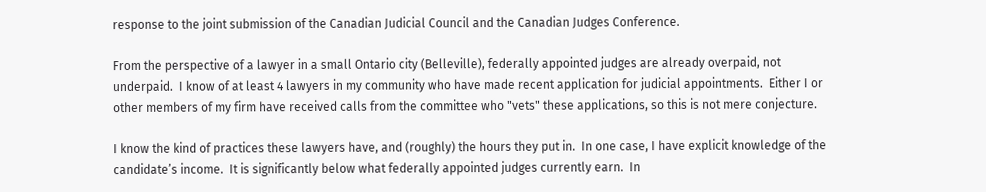response to the joint submission of the Canadian Judicial Council and the Canadian Judges Conference.

From the perspective of a lawyer in a small Ontario city (Belleville), federally appointed judges are already overpaid, not underpaid.  I know of at least 4 lawyers in my community who have made recent application for judicial appointments.  Either I or other members of my firm have received calls from the committee who "vets" these applications, so this is not mere conjecture.

I know the kind of practices these lawyers have, and (roughly) the hours they put in.  In one case, I have explicit knowledge of the candidate’s income.  It is significantly below what federally appointed judges currently earn.  In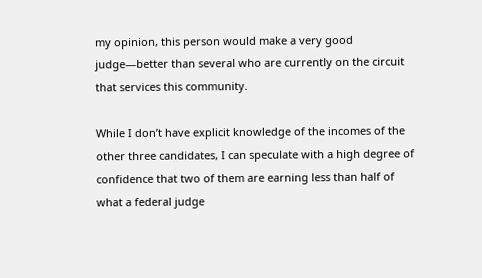my opinion, this person would make a very good judge—better than several who are currently on the circuit that services this community.

While I don’t have explicit knowledge of the incomes of the other three candidates, I can speculate with a high degree of confidence that two of them are earning less than half of what a federal judge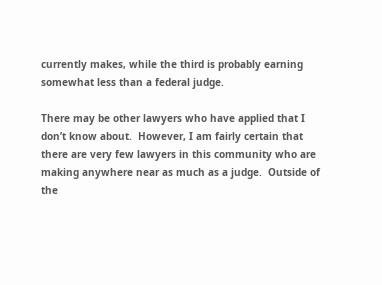currently makes, while the third is probably earning somewhat less than a federal judge.

There may be other lawyers who have applied that I don’t know about.  However, I am fairly certain that there are very few lawyers in this community who are making anywhere near as much as a judge.  Outside of the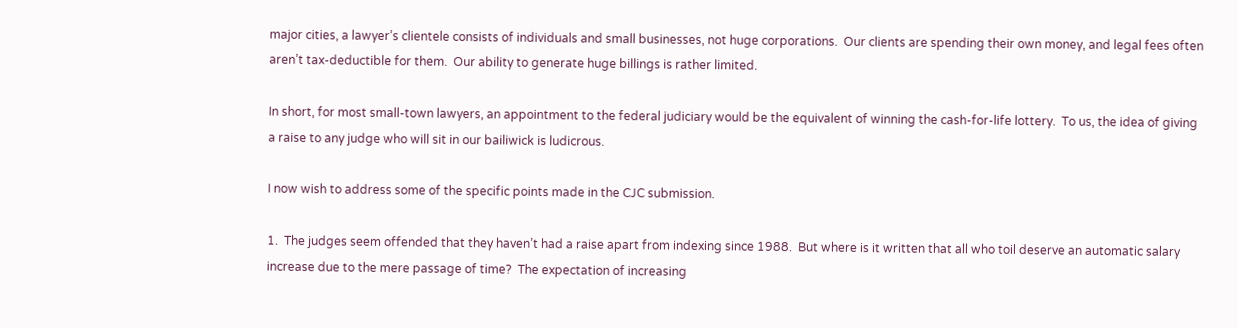major cities, a lawyer’s clientele consists of individuals and small businesses, not huge corporations.  Our clients are spending their own money, and legal fees often aren’t tax-deductible for them.  Our ability to generate huge billings is rather limited.

In short, for most small-town lawyers, an appointment to the federal judiciary would be the equivalent of winning the cash-for-life lottery.  To us, the idea of giving a raise to any judge who will sit in our bailiwick is ludicrous.

I now wish to address some of the specific points made in the CJC submission.

1.  The judges seem offended that they haven’t had a raise apart from indexing since 1988.  But where is it written that all who toil deserve an automatic salary increase due to the mere passage of time?  The expectation of increasing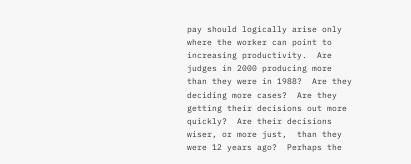pay should logically arise only where the worker can point to increasing productivity.  Are judges in 2000 producing more than they were in 1988?  Are they deciding more cases?  Are they getting their decisions out more quickly?  Are their decisions wiser, or more just,  than they were 12 years ago?  Perhaps the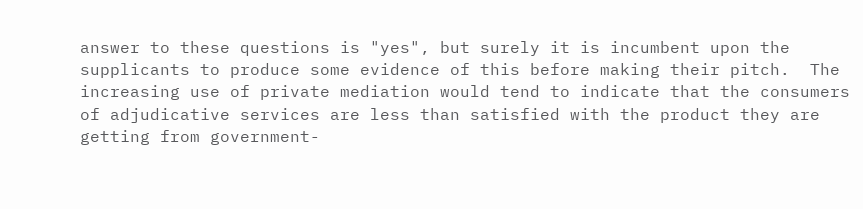answer to these questions is "yes", but surely it is incumbent upon the supplicants to produce some evidence of this before making their pitch.  The increasing use of private mediation would tend to indicate that the consumers of adjudicative services are less than satisfied with the product they are getting from government-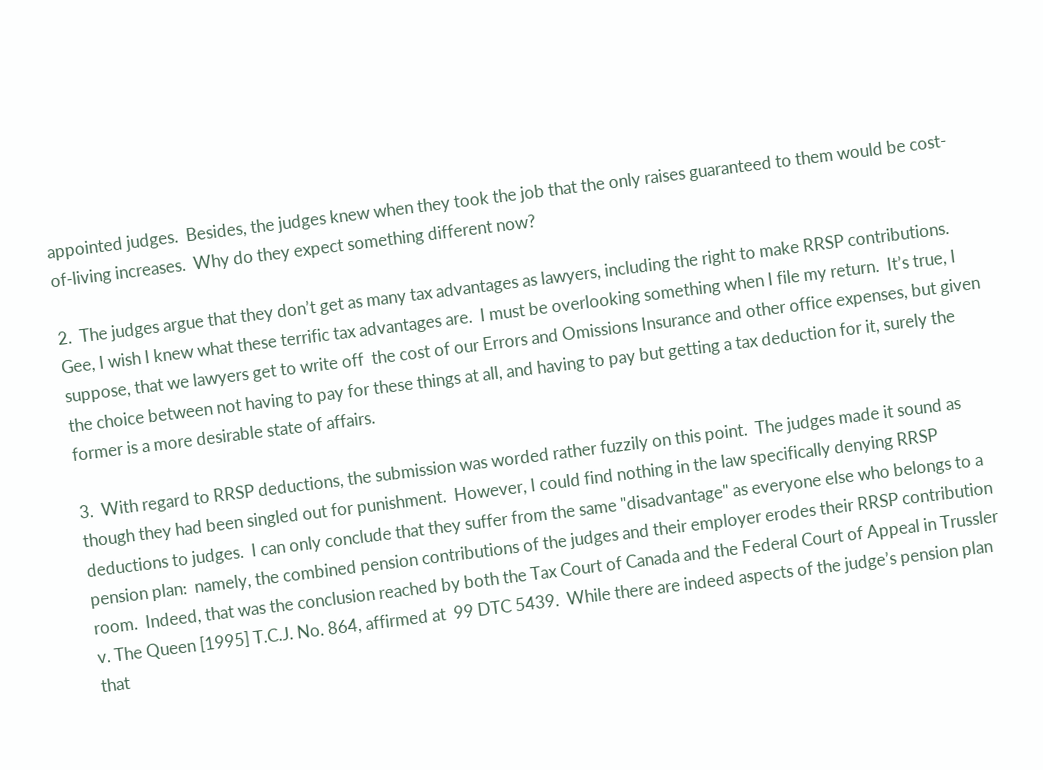appointed judges.  Besides, the judges knew when they took the job that the only raises guaranteed to them would be cost-of-living increases.  Why do they expect something different now?

2.  The judges argue that they don’t get as many tax advantages as lawyers, including the right to make RRSP contributions.  Gee, I wish I knew what these terrific tax advantages are.  I must be overlooking something when I file my return.  It’s true, I suppose, that we lawyers get to write off  the cost of our Errors and Omissions Insurance and other office expenses, but given the choice between not having to pay for these things at all, and having to pay but getting a tax deduction for it, surely the former is a more desirable state of affairs.

3.  With regard to RRSP deductions, the submission was worded rather fuzzily on this point.  The judges made it sound as though they had been singled out for punishment.  However, I could find nothing in the law specifically denying RRSP deductions to judges.  I can only conclude that they suffer from the same "disadvantage" as everyone else who belongs to a pension plan:  namely, the combined pension contributions of the judges and their employer erodes their RRSP contribution room.  Indeed, that was the conclusion reached by both the Tax Court of Canada and the Federal Court of Appeal in Trussler v. The Queen [1995] T.C.J. No. 864, affirmed at  99 DTC 5439.  While there are indeed aspects of the judge’s pension plan that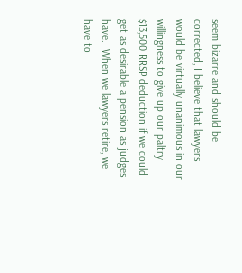seem bizarre and should be corrected, I believe that lawyers would be virtually unanimous in our willingness to give up our paltry $13,500 RRSP deduction if we could get as desirable a pension as judges have.  When we lawyers retire, we have to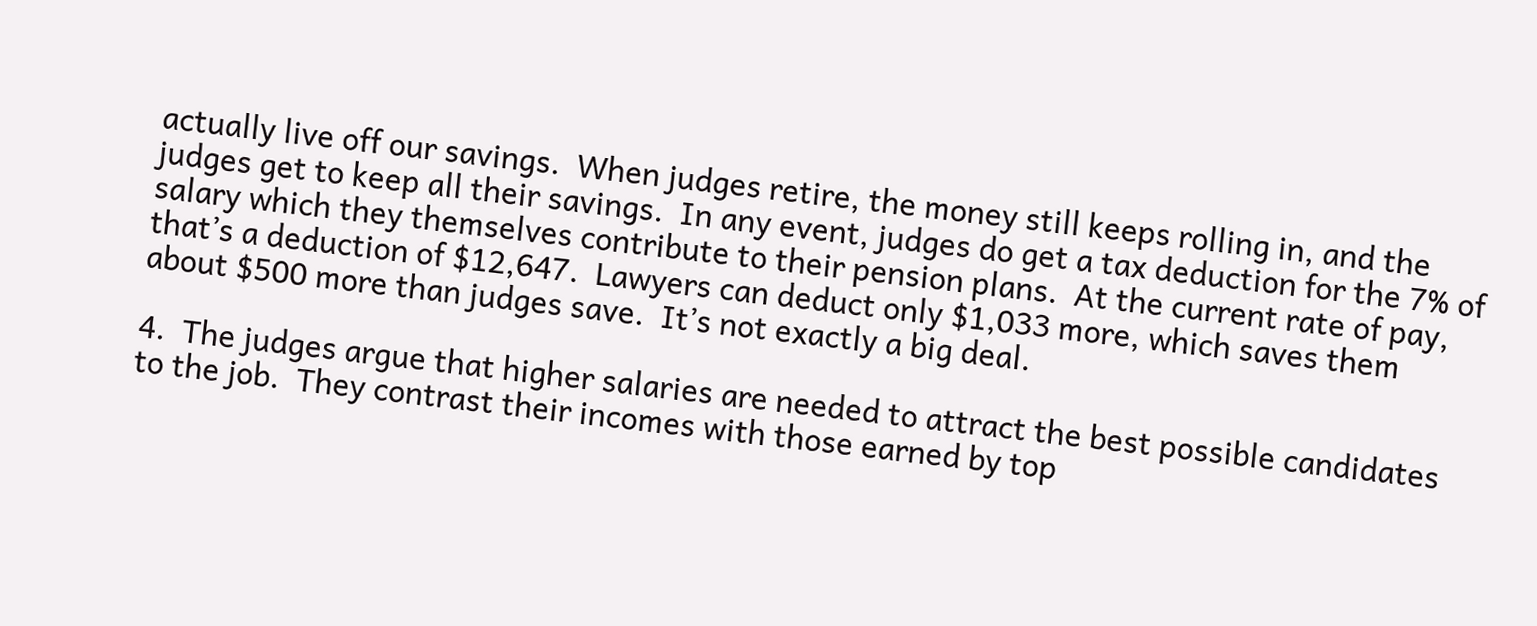actually live off our savings.  When judges retire, the money still keeps rolling in, and the judges get to keep all their savings.  In any event, judges do get a tax deduction for the 7% of salary which they themselves contribute to their pension plans.  At the current rate of pay, that’s a deduction of $12,647.  Lawyers can deduct only $1,033 more, which saves them about $500 more than judges save.  It’s not exactly a big deal.

4.  The judges argue that higher salaries are needed to attract the best possible candidates to the job.  They contrast their incomes with those earned by top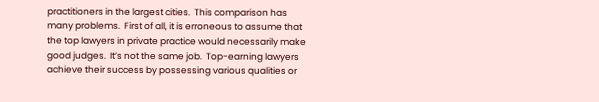practitioners in the largest cities.  This comparison has many problems.  First of all, it is erroneous to assume that the top lawyers in private practice would necessarily make good judges.  It’s not the same job.  Top-earning lawyers achieve their success by possessing various qualities or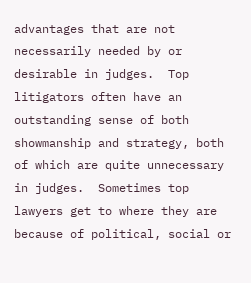advantages that are not necessarily needed by or desirable in judges.  Top litigators often have an outstanding sense of both showmanship and strategy, both of which are quite unnecessary in judges.  Sometimes top lawyers get to where they are because of political, social or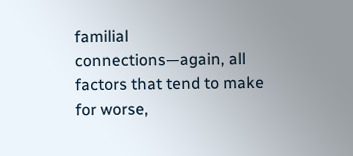familial connections—again, all factors that tend to make for worse,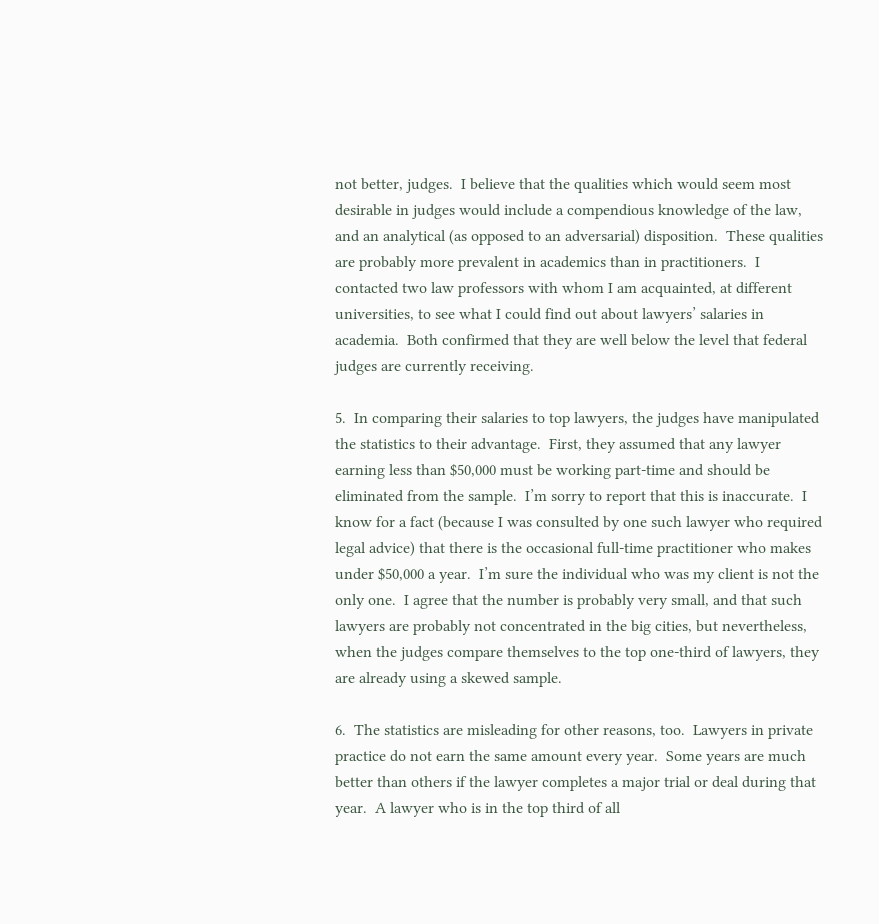not better, judges.  I believe that the qualities which would seem most desirable in judges would include a compendious knowledge of the law, and an analytical (as opposed to an adversarial) disposition.  These qualities are probably more prevalent in academics than in practitioners.  I contacted two law professors with whom I am acquainted, at different universities, to see what I could find out about lawyers’ salaries in academia.  Both confirmed that they are well below the level that federal judges are currently receiving.

5.  In comparing their salaries to top lawyers, the judges have manipulated the statistics to their advantage.  First, they assumed that any lawyer earning less than $50,000 must be working part-time and should be eliminated from the sample.  I’m sorry to report that this is inaccurate.  I know for a fact (because I was consulted by one such lawyer who required legal advice) that there is the occasional full-time practitioner who makes under $50,000 a year.  I’m sure the individual who was my client is not the only one.  I agree that the number is probably very small, and that such lawyers are probably not concentrated in the big cities, but nevertheless, when the judges compare themselves to the top one-third of lawyers, they are already using a skewed sample.

6.  The statistics are misleading for other reasons, too.  Lawyers in private practice do not earn the same amount every year.  Some years are much better than others if the lawyer completes a major trial or deal during that year.  A lawyer who is in the top third of all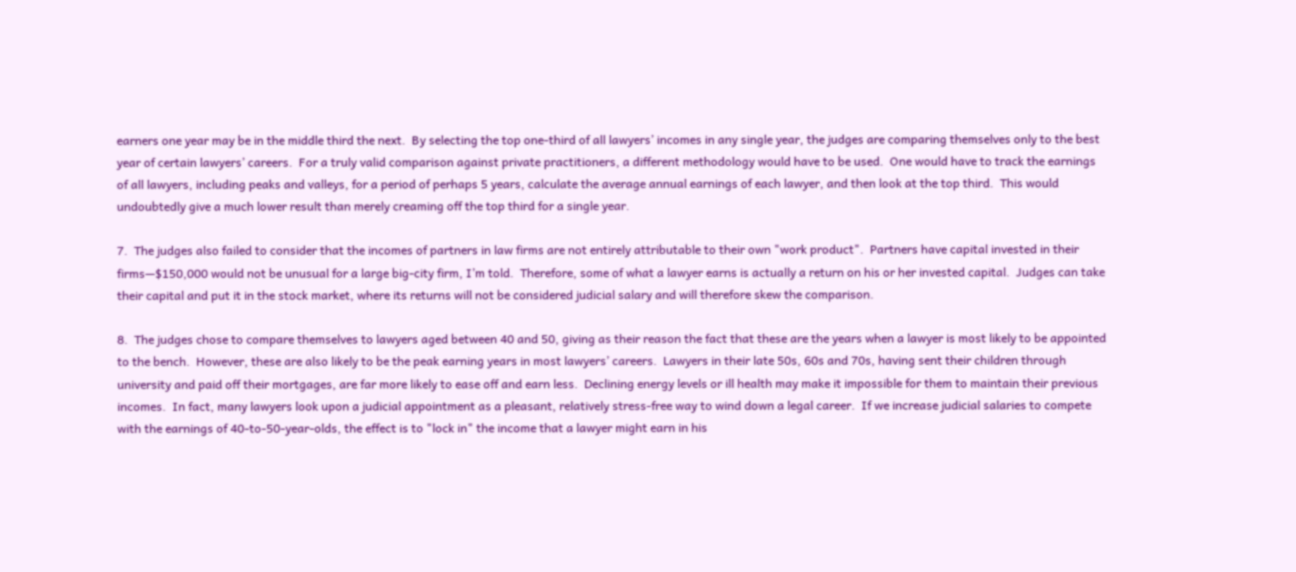earners one year may be in the middle third the next.  By selecting the top one-third of all lawyers’ incomes in any single year, the judges are comparing themselves only to the best year of certain lawyers’ careers.  For a truly valid comparison against private practitioners, a different methodology would have to be used.  One would have to track the earnings of all lawyers, including peaks and valleys, for a period of perhaps 5 years, calculate the average annual earnings of each lawyer, and then look at the top third.  This would undoubtedly give a much lower result than merely creaming off the top third for a single year.

7.  The judges also failed to consider that the incomes of partners in law firms are not entirely attributable to their own "work product".  Partners have capital invested in their firms—$150,000 would not be unusual for a large big-city firm, I’m told.  Therefore, some of what a lawyer earns is actually a return on his or her invested capital.  Judges can take their capital and put it in the stock market, where its returns will not be considered judicial salary and will therefore skew the comparison.

8.  The judges chose to compare themselves to lawyers aged between 40 and 50, giving as their reason the fact that these are the years when a lawyer is most likely to be appointed to the bench.  However, these are also likely to be the peak earning years in most lawyers’ careers.  Lawyers in their late 50s, 60s and 70s, having sent their children through university and paid off their mortgages, are far more likely to ease off and earn less.  Declining energy levels or ill health may make it impossible for them to maintain their previous incomes.  In fact, many lawyers look upon a judicial appointment as a pleasant, relatively stress-free way to wind down a legal career.  If we increase judicial salaries to compete with the earnings of 40-to-50-year-olds, the effect is to "lock in" the income that a lawyer might earn in his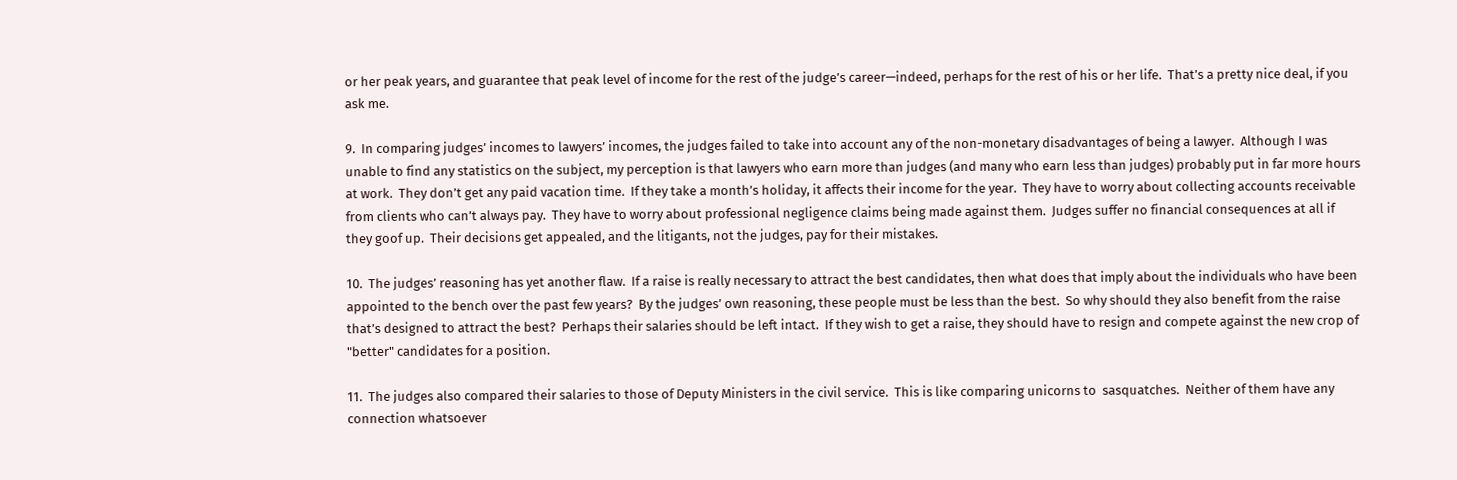or her peak years, and guarantee that peak level of income for the rest of the judge’s career—indeed, perhaps for the rest of his or her life.  That’s a pretty nice deal, if you ask me.

9.  In comparing judges’ incomes to lawyers’ incomes, the judges failed to take into account any of the non-monetary disadvantages of being a lawyer.  Although I was unable to find any statistics on the subject, my perception is that lawyers who earn more than judges (and many who earn less than judges) probably put in far more hours at work.  They don’t get any paid vacation time.  If they take a month’s holiday, it affects their income for the year.  They have to worry about collecting accounts receivable from clients who can’t always pay.  They have to worry about professional negligence claims being made against them.  Judges suffer no financial consequences at all if they goof up.  Their decisions get appealed, and the litigants, not the judges, pay for their mistakes.

10.  The judges’ reasoning has yet another flaw.  If a raise is really necessary to attract the best candidates, then what does that imply about the individuals who have been appointed to the bench over the past few years?  By the judges’ own reasoning, these people must be less than the best.  So why should they also benefit from the raise that’s designed to attract the best?  Perhaps their salaries should be left intact.  If they wish to get a raise, they should have to resign and compete against the new crop of "better" candidates for a position.

11.  The judges also compared their salaries to those of Deputy Ministers in the civil service.  This is like comparing unicorns to  sasquatches.  Neither of them have any connection whatsoever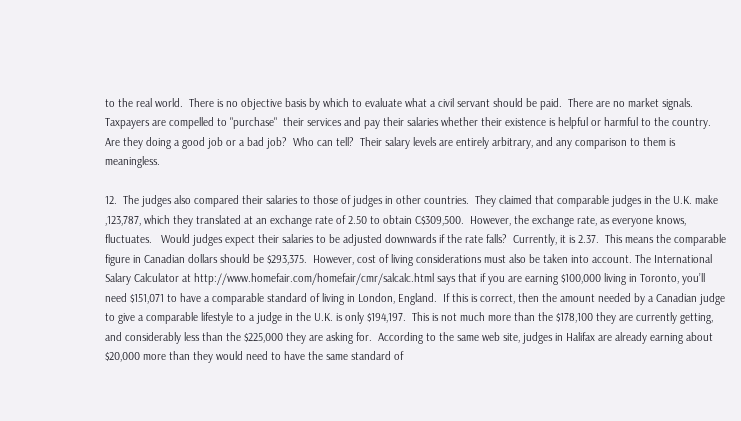to the real world.  There is no objective basis by which to evaluate what a civil servant should be paid.  There are no market signals.  Taxpayers are compelled to "purchase"  their services and pay their salaries whether their existence is helpful or harmful to the country.  Are they doing a good job or a bad job?  Who can tell?  Their salary levels are entirely arbitrary, and any comparison to them is meaningless.

12.  The judges also compared their salaries to those of judges in other countries.  They claimed that comparable judges in the U.K. make ,123,787, which they translated at an exchange rate of 2.50 to obtain C$309,500.  However, the exchange rate, as everyone knows, fluctuates.   Would judges expect their salaries to be adjusted downwards if the rate falls?  Currently, it is 2.37.  This means the comparable figure in Canadian dollars should be $293,375.  However, cost of living considerations must also be taken into account. The International Salary Calculator at http://www.homefair.com/homefair/cmr/salcalc.html says that if you are earning $100,000 living in Toronto, you’ll need $151,071 to have a comparable standard of living in London, England.  If this is correct, then the amount needed by a Canadian judge to give a comparable lifestyle to a judge in the U.K. is only $194,197.  This is not much more than the $178,100 they are currently getting, and considerably less than the $225,000 they are asking for.  According to the same web site, judges in Halifax are already earning about $20,000 more than they would need to have the same standard of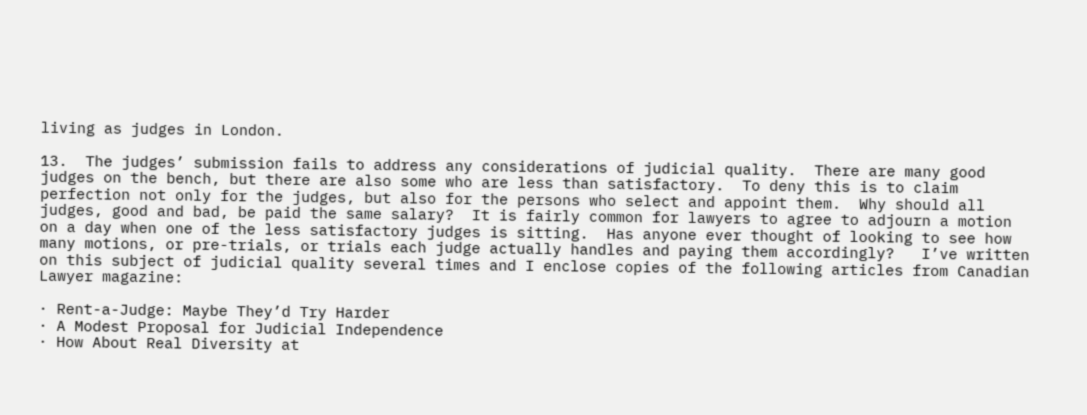living as judges in London.

13.  The judges’ submission fails to address any considerations of judicial quality.  There are many good judges on the bench, but there are also some who are less than satisfactory.  To deny this is to claim perfection not only for the judges, but also for the persons who select and appoint them.  Why should all judges, good and bad, be paid the same salary?  It is fairly common for lawyers to agree to adjourn a motion on a day when one of the less satisfactory judges is sitting.  Has anyone ever thought of looking to see how many motions, or pre-trials, or trials each judge actually handles and paying them accordingly?   I’ve written on this subject of judicial quality several times and I enclose copies of the following articles from Canadian Lawyer magazine:

· Rent-a-Judge: Maybe They’d Try Harder
· A Modest Proposal for Judicial Independence
· How About Real Diversity at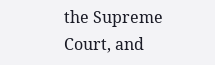the Supreme Court, and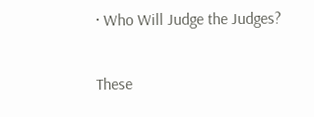· Who Will Judge the Judges?

These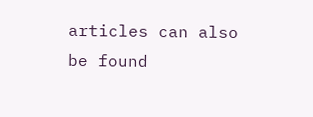articles can also be found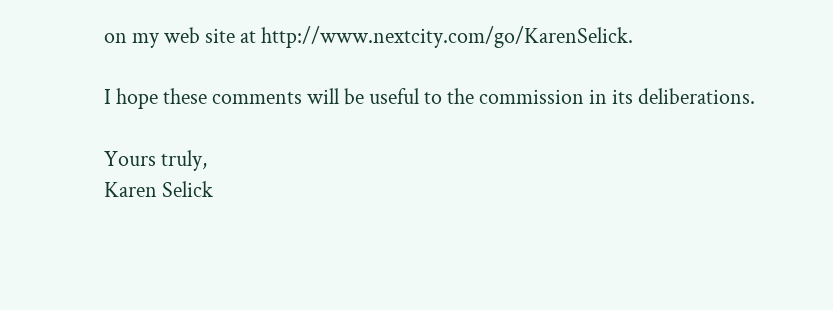on my web site at http://www.nextcity.com/go/KarenSelick.

I hope these comments will be useful to the commission in its deliberations.

Yours truly,
Karen Selick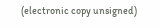(electronic copy unsigned)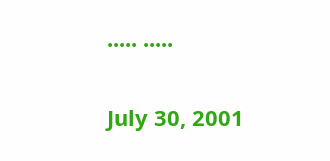..... .....


July 30, 2001